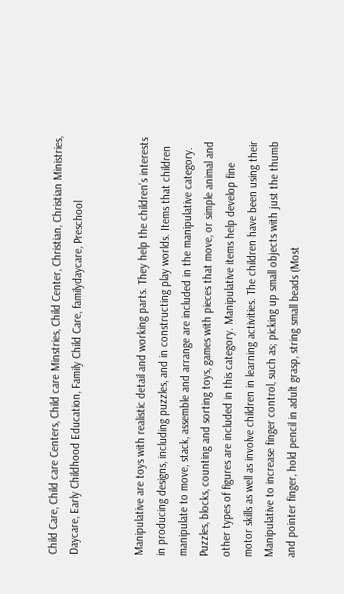Child Care, Child care Centers, Child care Minstries, Child Center, Christian, Christian Ministries, Daycare, Early Childhood Education, Family Child Care, familydaycare, Preschool


Manipulative are toys with realistic detail and working parts. They help the children’s interests in producing designs, including puzzles, and in constructing play worlds. Items that children manipulate to move, stack, assemble and arrange are included in the manipulative category. Puzzles, blocks, counting and sorting toys, games with pieces that move, or simple animal and other types of figures are included in this category. Manipulative items help develop fine motor skills as well as involve children in learning activities. The children have been using their Manipulative to increase finger control, such as; picking up small objects with just the thumb and pointer finger, hold pencil in adult grasp, string small beads (Most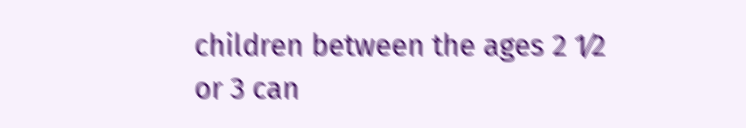children between the ages 2 1⁄2 or 3 can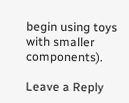begin using toys with smaller components).

Leave a Reply